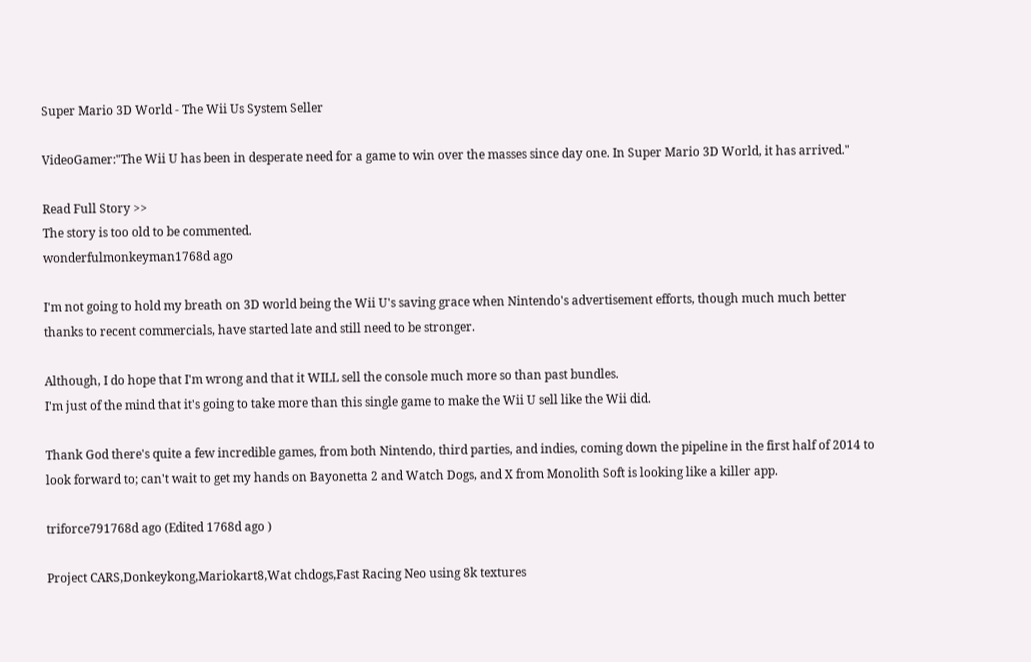Super Mario 3D World - The Wii Us System Seller

VideoGamer:"The Wii U has been in desperate need for a game to win over the masses since day one. In Super Mario 3D World, it has arrived."

Read Full Story >>
The story is too old to be commented.
wonderfulmonkeyman1768d ago

I'm not going to hold my breath on 3D world being the Wii U's saving grace when Nintendo's advertisement efforts, though much much better thanks to recent commercials, have started late and still need to be stronger.

Although, I do hope that I'm wrong and that it WILL sell the console much more so than past bundles.
I'm just of the mind that it's going to take more than this single game to make the Wii U sell like the Wii did.

Thank God there's quite a few incredible games, from both Nintendo, third parties, and indies, coming down the pipeline in the first half of 2014 to look forward to; can't wait to get my hands on Bayonetta 2 and Watch Dogs, and X from Monolith Soft is looking like a killer app.

triforce791768d ago (Edited 1768d ago )

Project CARS,Donkeykong,Mariokart8,Wat chdogs,Fast Racing Neo using 8k textures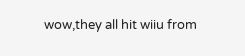wow,they all hit wiiu from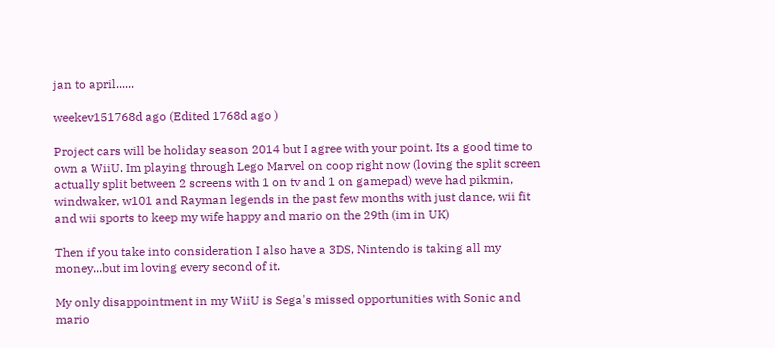jan to april......

weekev151768d ago (Edited 1768d ago )

Project cars will be holiday season 2014 but I agree with your point. Its a good time to own a WiiU. Im playing through Lego Marvel on coop right now (loving the split screen actually split between 2 screens with 1 on tv and 1 on gamepad) weve had pikmin, windwaker, w101 and Rayman legends in the past few months with just dance, wii fit and wii sports to keep my wife happy and mario on the 29th (im in UK)

Then if you take into consideration I also have a 3DS, Nintendo is taking all my money...but im loving every second of it.

My only disappointment in my WiiU is Sega's missed opportunities with Sonic and mario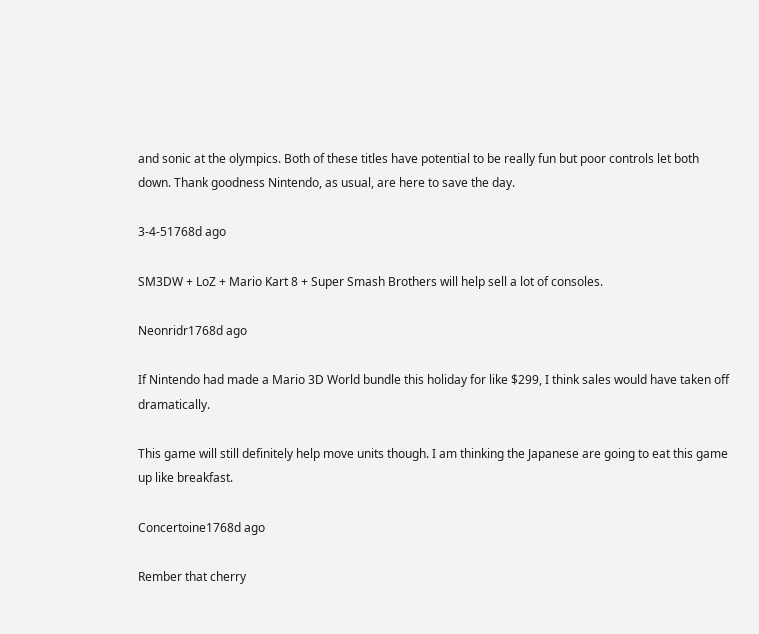and sonic at the olympics. Both of these titles have potential to be really fun but poor controls let both down. Thank goodness Nintendo, as usual, are here to save the day.

3-4-51768d ago

SM3DW + LoZ + Mario Kart 8 + Super Smash Brothers will help sell a lot of consoles.

Neonridr1768d ago

If Nintendo had made a Mario 3D World bundle this holiday for like $299, I think sales would have taken off dramatically.

This game will still definitely help move units though. I am thinking the Japanese are going to eat this game up like breakfast.

Concertoine1768d ago

Rember that cherry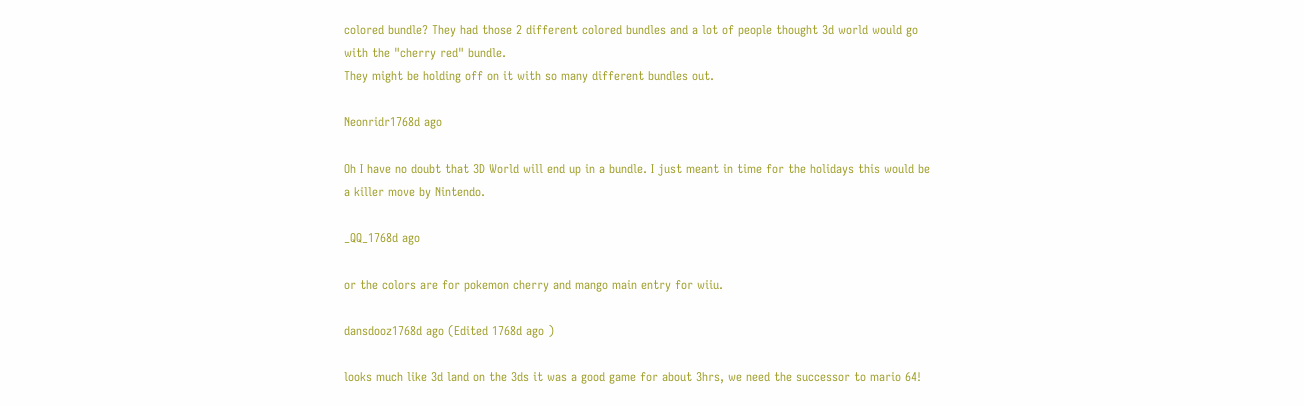colored bundle? They had those 2 different colored bundles and a lot of people thought 3d world would go with the "cherry red" bundle.
They might be holding off on it with so many different bundles out.

Neonridr1768d ago

Oh I have no doubt that 3D World will end up in a bundle. I just meant in time for the holidays this would be a killer move by Nintendo.

_QQ_1768d ago

or the colors are for pokemon cherry and mango main entry for wiiu.

dansdooz1768d ago (Edited 1768d ago )

looks much like 3d land on the 3ds it was a good game for about 3hrs, we need the successor to mario 64!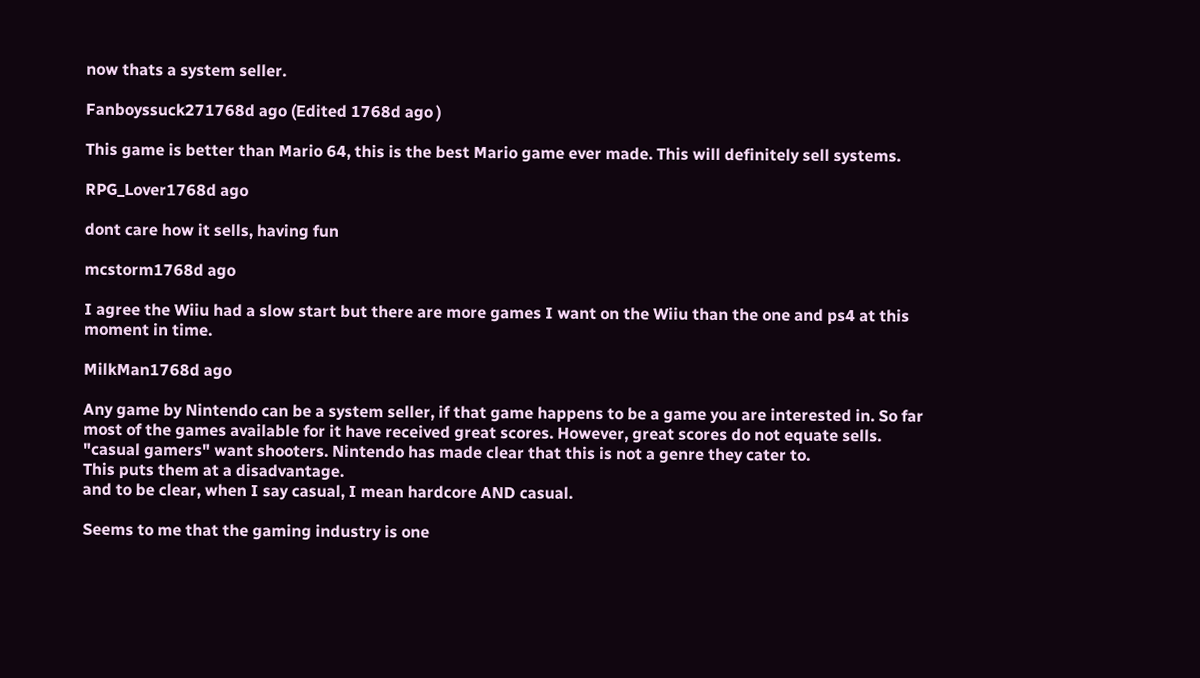now thats a system seller.

Fanboyssuck271768d ago (Edited 1768d ago )

This game is better than Mario 64, this is the best Mario game ever made. This will definitely sell systems.

RPG_Lover1768d ago

dont care how it sells, having fun

mcstorm1768d ago

I agree the Wiiu had a slow start but there are more games I want on the Wiiu than the one and ps4 at this moment in time.

MilkMan1768d ago

Any game by Nintendo can be a system seller, if that game happens to be a game you are interested in. So far most of the games available for it have received great scores. However, great scores do not equate sells. "casual gamers" want shooters. Nintendo has made clear that this is not a genre they cater to.
This puts them at a disadvantage.
and to be clear, when I say casual, I mean hardcore AND casual.

Seems to me that the gaming industry is one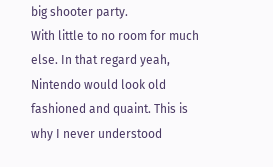big shooter party.
With little to no room for much else. In that regard yeah, Nintendo would look old fashioned and quaint. This is why I never understood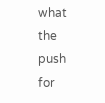what the push for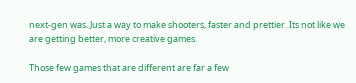next-gen was. Just a way to make shooters, faster and prettier. Its not like we are getting better, more creative games.

Those few games that are different are far a few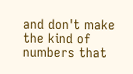and don't make the kind of numbers that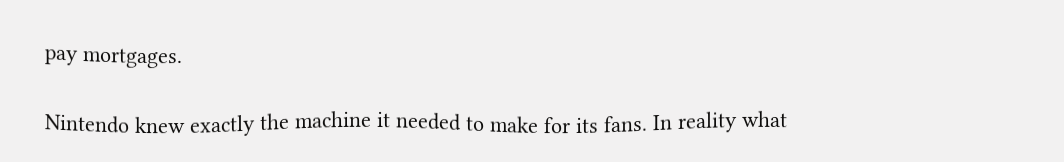pay mortgages.

Nintendo knew exactly the machine it needed to make for its fans. In reality what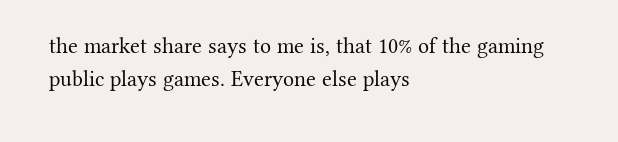the market share says to me is, that 10% of the gaming public plays games. Everyone else plays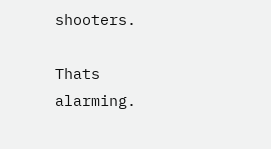shooters.

Thats alarming.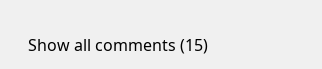Show all comments (15)